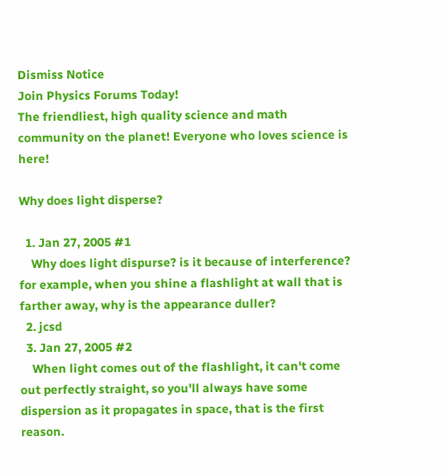Dismiss Notice
Join Physics Forums Today!
The friendliest, high quality science and math community on the planet! Everyone who loves science is here!

Why does light disperse?

  1. Jan 27, 2005 #1
    Why does light dispurse? is it because of interference? for example, when you shine a flashlight at wall that is farther away, why is the appearance duller?
  2. jcsd
  3. Jan 27, 2005 #2
    When light comes out of the flashlight, it can't come out perfectly straight, so you'll always have some dispersion as it propagates in space, that is the first reason.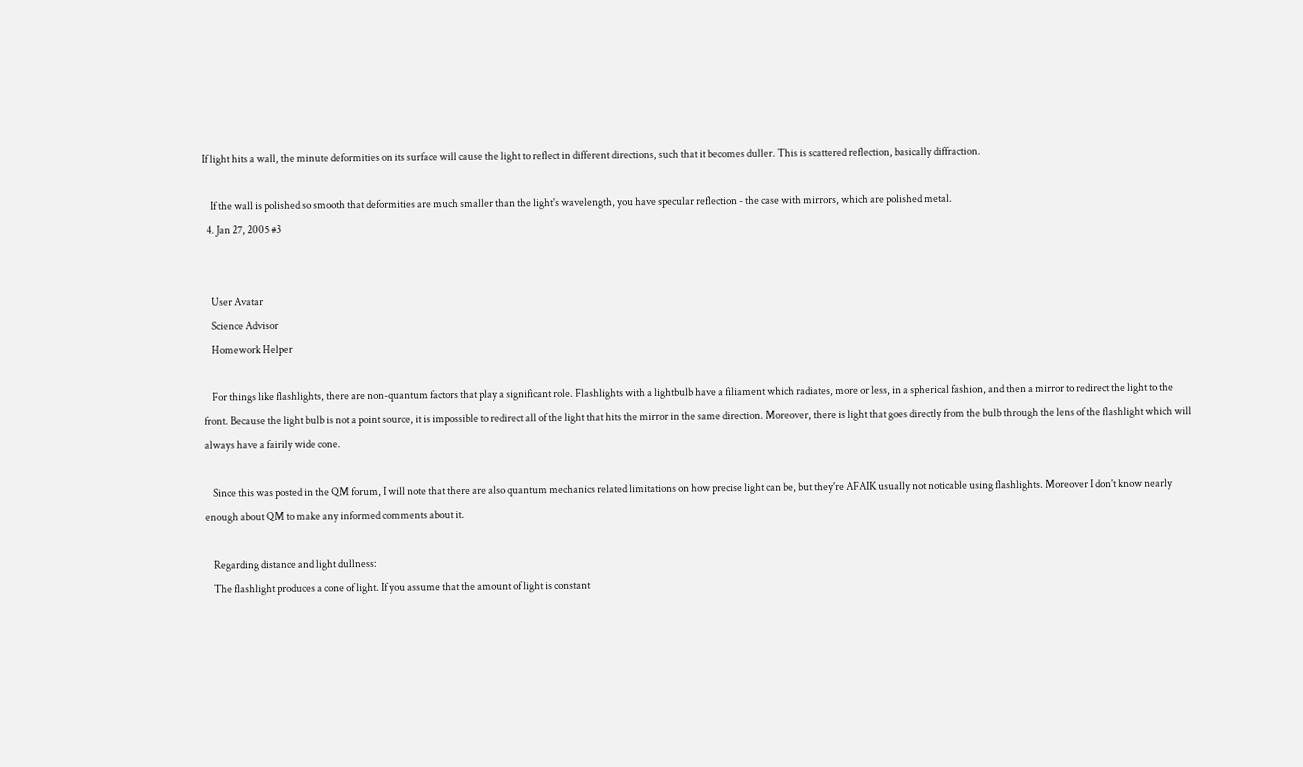If light hits a wall, the minute deformities on its surface will cause the light to reflect in different directions, such that it becomes duller. This is scattered reflection, basically diffraction.

    If the wall is polished so smooth that deformities are much smaller than the light's wavelength, you have specular reflection - the case with mirrors, which are polished metal.
  4. Jan 27, 2005 #3


    User Avatar
    Science Advisor
    Homework Helper

    For things like flashlights, there are non-quantum factors that play a significant role. Flashlights with a lightbulb have a filiament which radiates, more or less, in a spherical fashion, and then a mirror to redirect the light to the front. Because the light bulb is not a point source, it is impossible to redirect all of the light that hits the mirror in the same direction. Moreover, there is light that goes directly from the bulb through the lens of the flashlight which will always have a fairily wide cone.

    Since this was posted in the QM forum, I will note that there are also quantum mechanics related limitations on how precise light can be, but they're AFAIK usually not noticable using flashlights. Moreover I don't know nearly enough about QM to make any informed comments about it.

    Regarding distance and light dullness:
    The flashlight produces a cone of light. If you assume that the amount of light is constant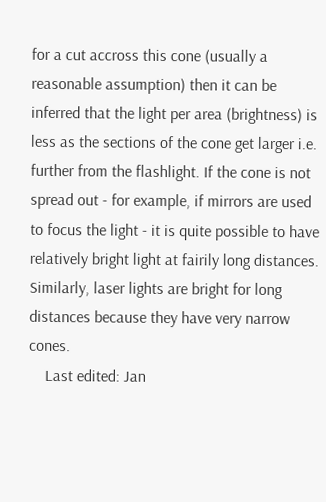for a cut accross this cone (usually a reasonable assumption) then it can be inferred that the light per area (brightness) is less as the sections of the cone get larger i.e. further from the flashlight. If the cone is not spread out - for example, if mirrors are used to focus the light - it is quite possible to have relatively bright light at fairily long distances. Similarly, laser lights are bright for long distances because they have very narrow cones.
    Last edited: Jan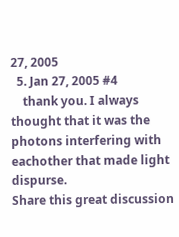27, 2005
  5. Jan 27, 2005 #4
    thank you. I always thought that it was the photons interfering with eachother that made light dispurse.
Share this great discussion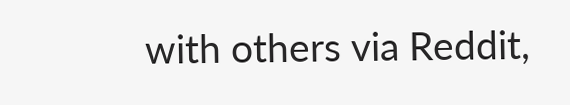with others via Reddit,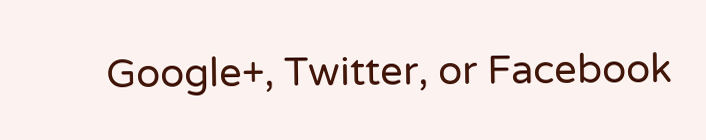Google+, Twitter, or Facebook